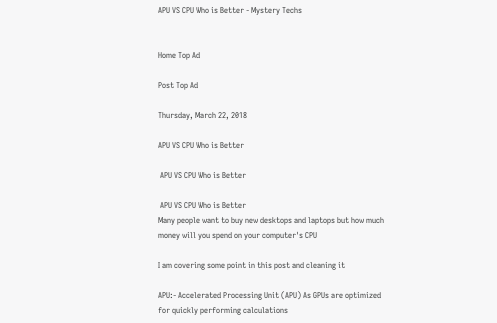APU VS CPU Who is Better - Mystery Techs


Home Top Ad

Post Top Ad

Thursday, March 22, 2018

APU VS CPU Who is Better

 APU VS CPU Who is Better

 APU VS CPU Who is Better
Many people want to buy new desktops and laptops but how much money will you spend on your computer's CPU

I am covering some point in this post and cleaning it

APU:- Accelerated Processing Unit (APU) As GPUs are optimized for quickly performing calculations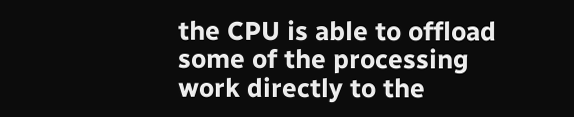the CPU is able to offload some of the processing work directly to the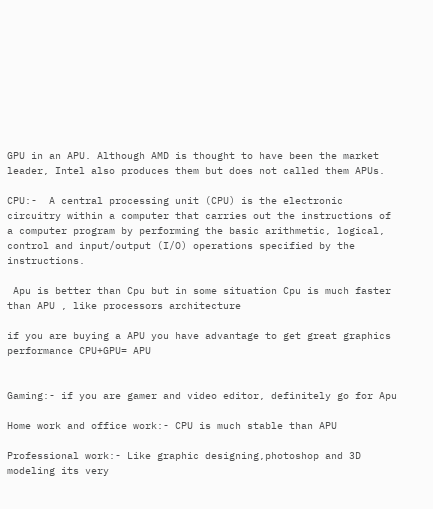GPU in an APU. Although AMD is thought to have been the market leader, Intel also produces them but does not called them APUs.

CPU:-  A central processing unit (CPU) is the electronic circuitry within a computer that carries out the instructions of a computer program by performing the basic arithmetic, logical, control and input/output (I/O) operations specified by the instructions.

 Apu is better than Cpu but in some situation Cpu is much faster than APU , like processors architecture

if you are buying a APU you have advantage to get great graphics performance CPU+GPU= APU


Gaming:- if you are gamer and video editor, definitely go for Apu

Home work and office work:- CPU is much stable than APU

Professional work:- Like graphic designing,photoshop and 3D modeling its very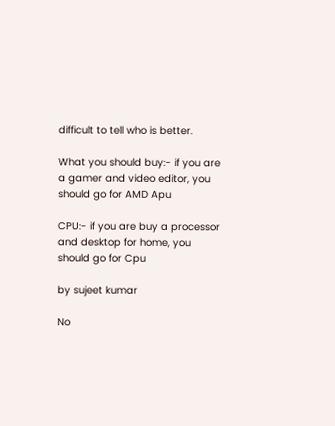difficult to tell who is better.

What you should buy:- if you are a gamer and video editor, you should go for AMD Apu

CPU:- if you are buy a processor and desktop for home, you should go for Cpu

by sujeet kumar

No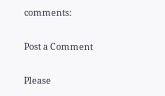comments:

Post a Comment

Please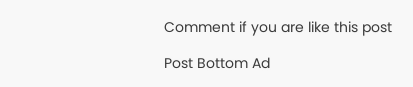Comment if you are like this post

Post Bottom Ad